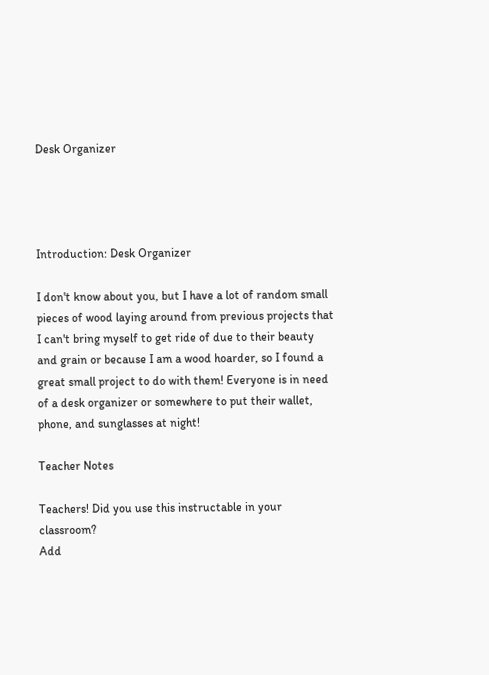Desk Organizer




Introduction: Desk Organizer

I don't know about you, but I have a lot of random small pieces of wood laying around from previous projects that I can't bring myself to get ride of due to their beauty and grain or because I am a wood hoarder, so I found a great small project to do with them! Everyone is in need of a desk organizer or somewhere to put their wallet, phone, and sunglasses at night!

Teacher Notes

Teachers! Did you use this instructable in your classroom?
Add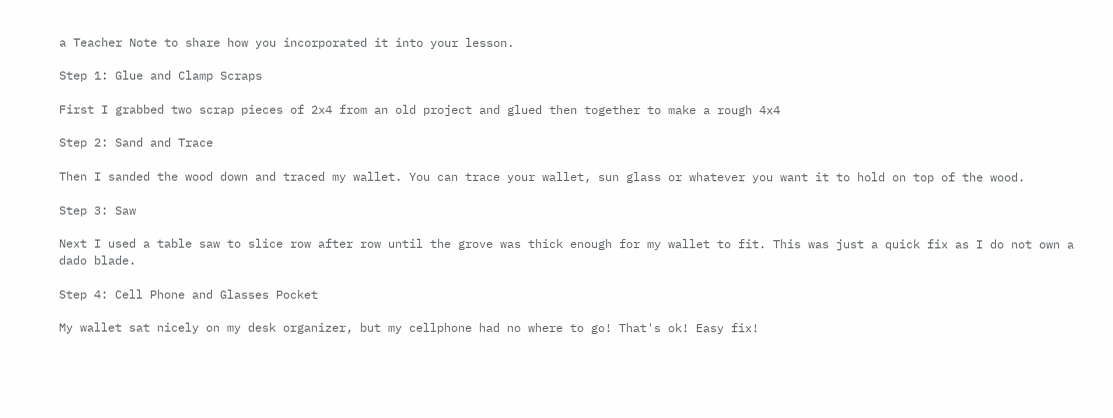a Teacher Note to share how you incorporated it into your lesson.

Step 1: Glue and Clamp Scraps

First I grabbed two scrap pieces of 2x4 from an old project and glued then together to make a rough 4x4

Step 2: Sand and Trace

Then I sanded the wood down and traced my wallet. You can trace your wallet, sun glass or whatever you want it to hold on top of the wood.

Step 3: Saw

Next I used a table saw to slice row after row until the grove was thick enough for my wallet to fit. This was just a quick fix as I do not own a dado blade.

Step 4: Cell Phone and Glasses Pocket

My wallet sat nicely on my desk organizer, but my cellphone had no where to go! That's ok! Easy fix!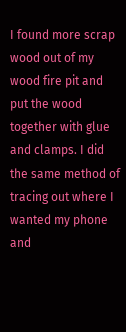I found more scrap wood out of my wood fire pit and put the wood together with glue and clamps. I did the same method of tracing out where I wanted my phone and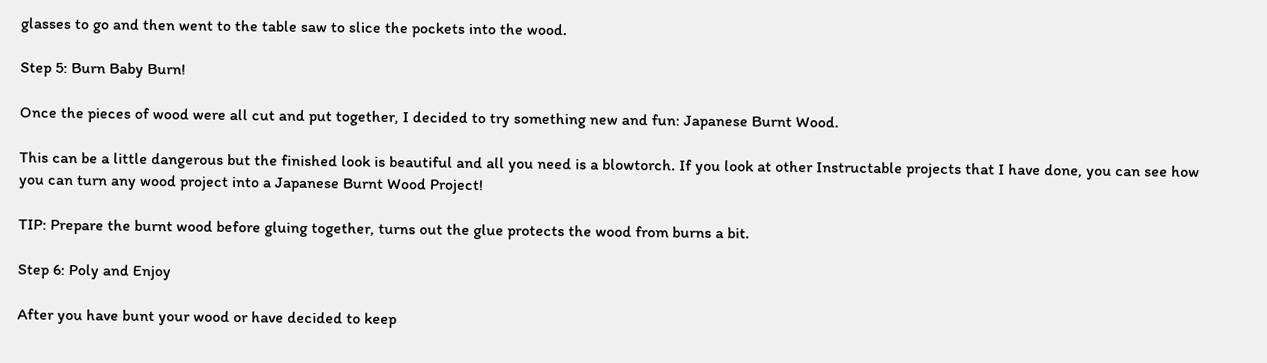glasses to go and then went to the table saw to slice the pockets into the wood.

Step 5: Burn Baby Burn!

Once the pieces of wood were all cut and put together, I decided to try something new and fun: Japanese Burnt Wood.

This can be a little dangerous but the finished look is beautiful and all you need is a blowtorch. If you look at other Instructable projects that I have done, you can see how you can turn any wood project into a Japanese Burnt Wood Project!

TIP: Prepare the burnt wood before gluing together, turns out the glue protects the wood from burns a bit.

Step 6: Poly and Enjoy

After you have bunt your wood or have decided to keep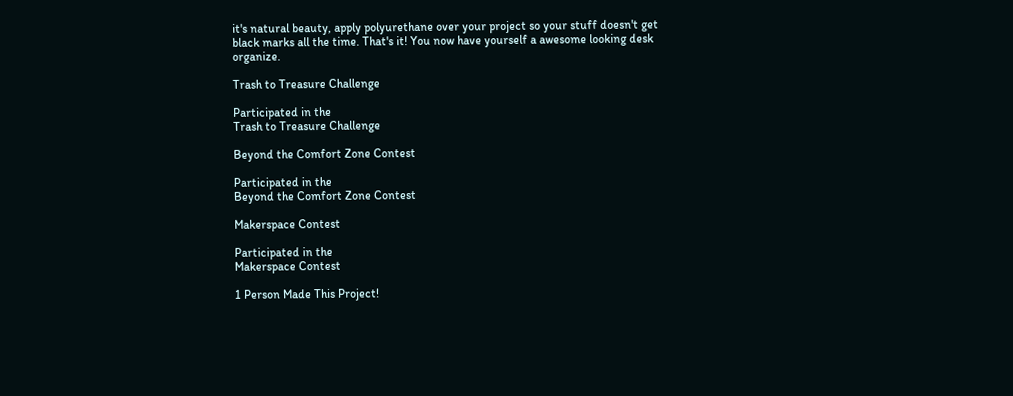it's natural beauty, apply polyurethane over your project so your stuff doesn't get black marks all the time. That's it! You now have yourself a awesome looking desk organize.

Trash to Treasure Challenge

Participated in the
Trash to Treasure Challenge

Beyond the Comfort Zone Contest

Participated in the
Beyond the Comfort Zone Contest

Makerspace Contest

Participated in the
Makerspace Contest

1 Person Made This Project!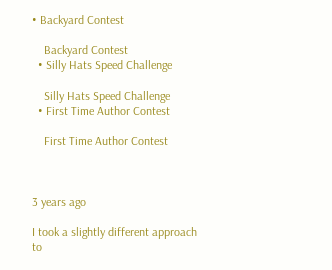• Backyard Contest

    Backyard Contest
  • Silly Hats Speed Challenge

    Silly Hats Speed Challenge
  • First Time Author Contest

    First Time Author Contest



3 years ago

I took a slightly different approach to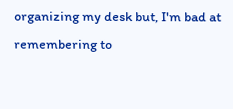organizing my desk but, I'm bad at remembering to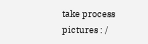take process pictures : /